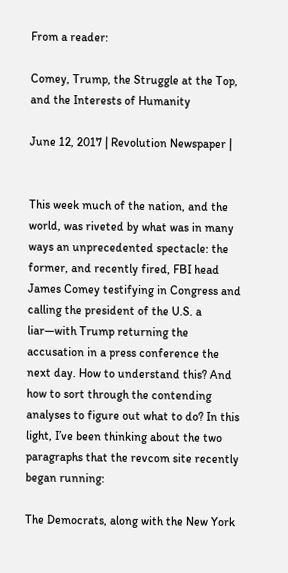From a reader:

Comey, Trump, the Struggle at the Top, and the Interests of Humanity

June 12, 2017 | Revolution Newspaper |


This week much of the nation, and the world, was riveted by what was in many ways an unprecedented spectacle: the former, and recently fired, FBI head James Comey testifying in Congress and calling the president of the U.S. a liar—with Trump returning the accusation in a press conference the next day. How to understand this? And how to sort through the contending analyses to figure out what to do? In this light, I’ve been thinking about the two paragraphs that the revcom site recently began running:

The Democrats, along with the New York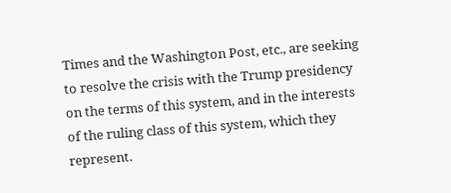Times and the Washington Post, etc., are seeking to resolve the crisis with the Trump presidency on the terms of this system, and in the interests of the ruling class of this system, which they represent.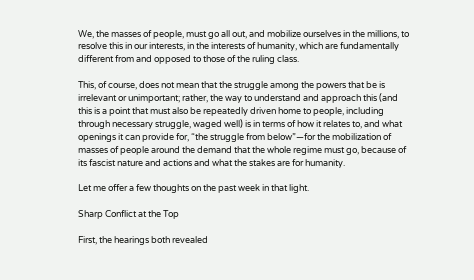We, the masses of people, must go all out, and mobilize ourselves in the millions, to resolve this in our interests, in the interests of humanity, which are fundamentally different from and opposed to those of the ruling class.

This, of course, does not mean that the struggle among the powers that be is irrelevant or unimportant; rather, the way to understand and approach this (and this is a point that must also be repeatedly driven home to people, including through necessary struggle, waged well) is in terms of how it relates to, and what openings it can provide for, “the struggle from below”—for the mobilization of masses of people around the demand that the whole regime must go, because of its fascist nature and actions and what the stakes are for humanity.

Let me offer a few thoughts on the past week in that light.

Sharp Conflict at the Top

First, the hearings both revealed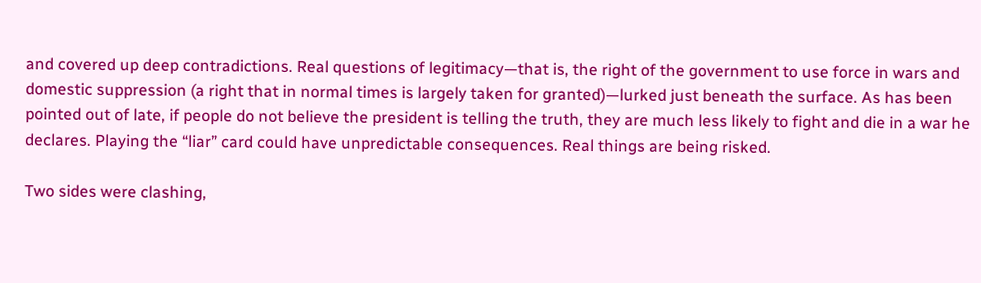and covered up deep contradictions. Real questions of legitimacy—that is, the right of the government to use force in wars and domestic suppression (a right that in normal times is largely taken for granted)—lurked just beneath the surface. As has been pointed out of late, if people do not believe the president is telling the truth, they are much less likely to fight and die in a war he declares. Playing the “liar” card could have unpredictable consequences. Real things are being risked.

Two sides were clashing,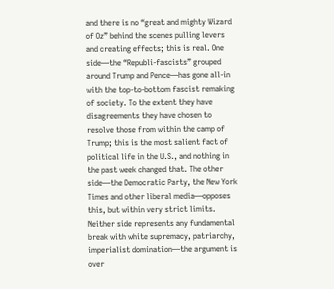and there is no “great and mighty Wizard of Oz” behind the scenes pulling levers and creating effects; this is real. One side—the “Republi-fascists” grouped around Trump and Pence—has gone all-in with the top-to-bottom fascist remaking of society. To the extent they have disagreements they have chosen to resolve those from within the camp of Trump; this is the most salient fact of political life in the U.S., and nothing in the past week changed that. The other side—the Democratic Party, the New York Times and other liberal media—opposes this, but within very strict limits. Neither side represents any fundamental break with white supremacy, patriarchy, imperialist domination—the argument is over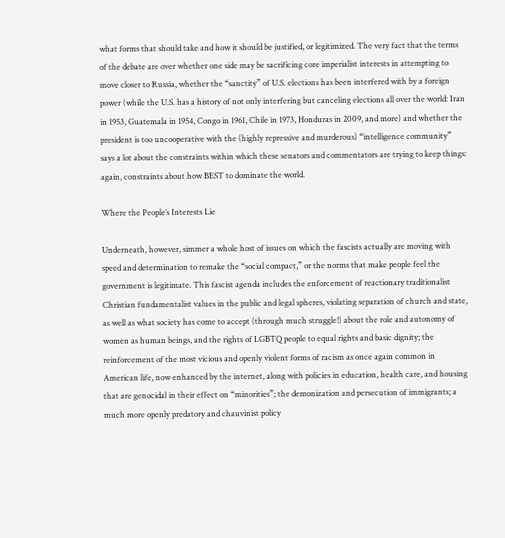what forms that should take and how it should be justified, or legitimized. The very fact that the terms of the debate are over whether one side may be sacrificing core imperialist interests in attempting to move closer to Russia, whether the “sanctity” of U.S. elections has been interfered with by a foreign power (while the U.S. has a history of not only interfering but canceling elections all over the world: Iran in 1953, Guatemala in 1954, Congo in 1961, Chile in 1973, Honduras in 2009, and more) and whether the president is too uncooperative with the (highly repressive and murderous) “intelligence community” says a lot about the constraints within which these senators and commentators are trying to keep things: again, constraints about how BEST to dominate the world.

Where the People’s Interests Lie

Underneath, however, simmer a whole host of issues on which the fascists actually are moving with speed and determination to remake the “social compact,” or the norms that make people feel the government is legitimate. This fascist agenda includes the enforcement of reactionary traditionalist Christian fundamentalist values in the public and legal spheres, violating separation of church and state, as well as what society has come to accept (through much struggle!) about the role and autonomy of women as human beings, and the rights of LGBTQ people to equal rights and basic dignity; the reinforcement of the most vicious and openly violent forms of racism as once again common in American life, now enhanced by the internet, along with policies in education, health care, and housing that are genocidal in their effect on “minorities”; the demonization and persecution of immigrants; a much more openly predatory and chauvinist policy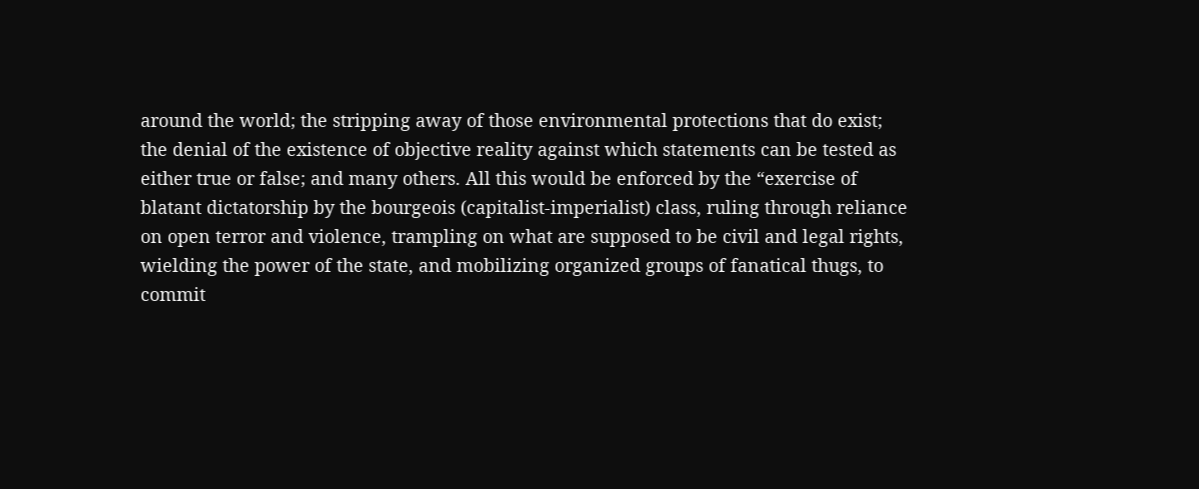around the world; the stripping away of those environmental protections that do exist; the denial of the existence of objective reality against which statements can be tested as either true or false; and many others. All this would be enforced by the “exercise of blatant dictatorship by the bourgeois (capitalist-imperialist) class, ruling through reliance on open terror and violence, trampling on what are supposed to be civil and legal rights, wielding the power of the state, and mobilizing organized groups of fanatical thugs, to commit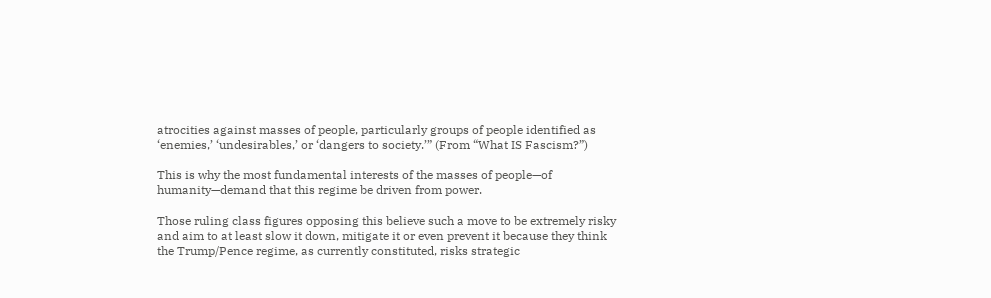atrocities against masses of people, particularly groups of people identified as ‘enemies,’ ‘undesirables,’ or ‘dangers to society.’” (From “What IS Fascism?”)

This is why the most fundamental interests of the masses of people—of humanity—demand that this regime be driven from power.

Those ruling class figures opposing this believe such a move to be extremely risky and aim to at least slow it down, mitigate it or even prevent it because they think the Trump/Pence regime, as currently constituted, risks strategic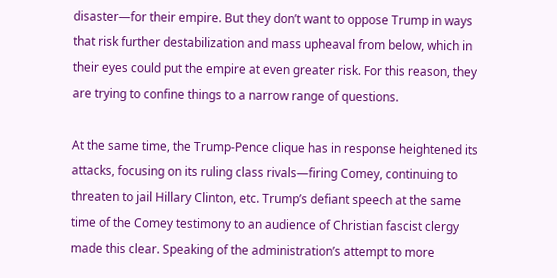disaster—for their empire. But they don’t want to oppose Trump in ways that risk further destabilization and mass upheaval from below, which in their eyes could put the empire at even greater risk. For this reason, they are trying to confine things to a narrow range of questions.

At the same time, the Trump-Pence clique has in response heightened its attacks, focusing on its ruling class rivals—firing Comey, continuing to threaten to jail Hillary Clinton, etc. Trump’s defiant speech at the same time of the Comey testimony to an audience of Christian fascist clergy made this clear. Speaking of the administration’s attempt to more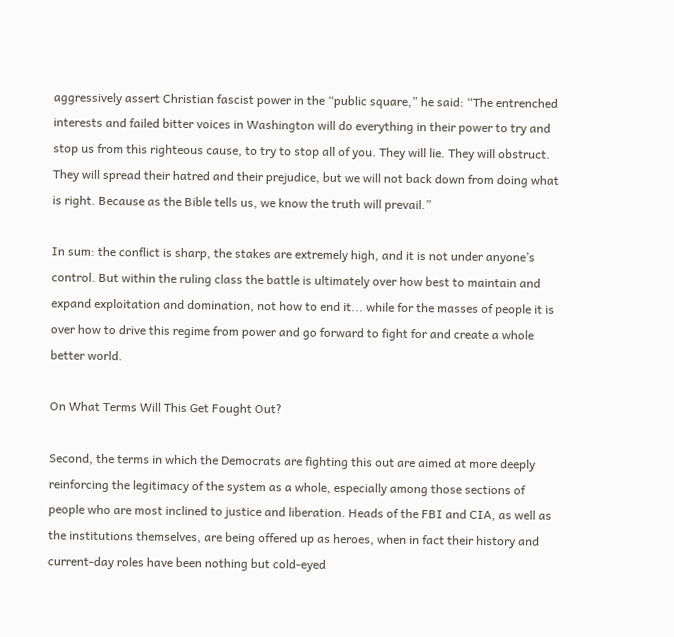aggressively assert Christian fascist power in the “public square,” he said: “The entrenched interests and failed bitter voices in Washington will do everything in their power to try and stop us from this righteous cause, to try to stop all of you. They will lie. They will obstruct. They will spread their hatred and their prejudice, but we will not back down from doing what is right. Because as the Bible tells us, we know the truth will prevail.”

In sum: the conflict is sharp, the stakes are extremely high, and it is not under anyone’s control. But within the ruling class the battle is ultimately over how best to maintain and expand exploitation and domination, not how to end it... while for the masses of people it is over how to drive this regime from power and go forward to fight for and create a whole better world.

On What Terms Will This Get Fought Out?

Second, the terms in which the Democrats are fighting this out are aimed at more deeply reinforcing the legitimacy of the system as a whole, especially among those sections of people who are most inclined to justice and liberation. Heads of the FBI and CIA, as well as the institutions themselves, are being offered up as heroes, when in fact their history and current-day roles have been nothing but cold-eyed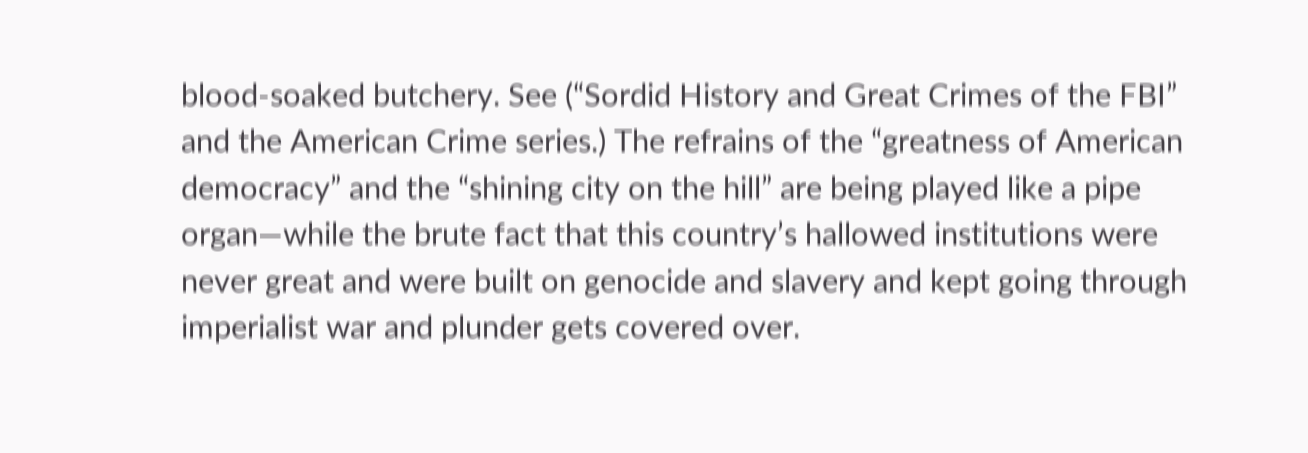blood-soaked butchery. See (“Sordid History and Great Crimes of the FBI” and the American Crime series.) The refrains of the “greatness of American democracy” and the “shining city on the hill” are being played like a pipe organ—while the brute fact that this country’s hallowed institutions were never great and were built on genocide and slavery and kept going through imperialist war and plunder gets covered over.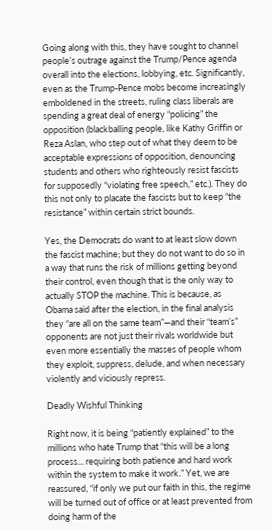Going along with this, they have sought to channel people’s outrage against the Trump/Pence agenda overall into the elections, lobbying, etc. Significantly, even as the Trump-Pence mobs become increasingly emboldened in the streets, ruling class liberals are spending a great deal of energy “policing” the opposition (blackballing people, like Kathy Griffin or Reza Aslan, who step out of what they deem to be acceptable expressions of opposition, denouncing students and others who righteously resist fascists for supposedly “violating free speech,” etc.). They do this not only to placate the fascists but to keep “the resistance” within certain strict bounds.

Yes, the Democrats do want to at least slow down the fascist machine; but they do not want to do so in a way that runs the risk of millions getting beyond their control, even though that is the only way to actually STOP the machine. This is because, as Obama said after the election, in the final analysis they “are all on the same team”—and their “team’s” opponents are not just their rivals worldwide but even more essentially the masses of people whom they exploit, suppress, delude, and when necessary violently and viciously repress.

Deadly Wishful Thinking

Right now, it is being “patiently explained” to the millions who hate Trump that “this will be a long process... requiring both patience and hard work within the system to make it work.” Yet, we are reassured, “if only we put our faith in this, the regime will be turned out of office or at least prevented from doing harm of the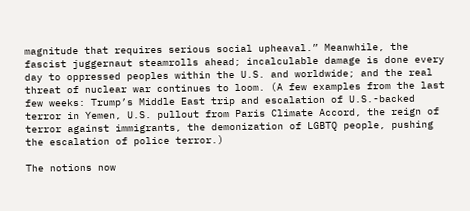magnitude that requires serious social upheaval.” Meanwhile, the fascist juggernaut steamrolls ahead; incalculable damage is done every day to oppressed peoples within the U.S. and worldwide; and the real threat of nuclear war continues to loom. (A few examples from the last few weeks: Trump’s Middle East trip and escalation of U.S.-backed terror in Yemen, U.S. pullout from Paris Climate Accord, the reign of terror against immigrants, the demonization of LGBTQ people, pushing the escalation of police terror.)

The notions now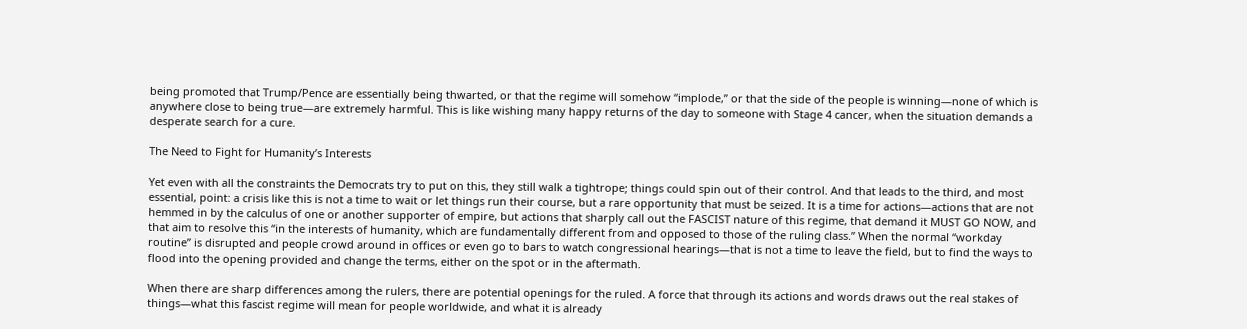being promoted that Trump/Pence are essentially being thwarted, or that the regime will somehow “implode,” or that the side of the people is winning—none of which is anywhere close to being true—are extremely harmful. This is like wishing many happy returns of the day to someone with Stage 4 cancer, when the situation demands a desperate search for a cure.

The Need to Fight for Humanity’s Interests

Yet even with all the constraints the Democrats try to put on this, they still walk a tightrope; things could spin out of their control. And that leads to the third, and most essential, point: a crisis like this is not a time to wait or let things run their course, but a rare opportunity that must be seized. It is a time for actions—actions that are not hemmed in by the calculus of one or another supporter of empire, but actions that sharply call out the FASCIST nature of this regime, that demand it MUST GO NOW, and that aim to resolve this “in the interests of humanity, which are fundamentally different from and opposed to those of the ruling class.” When the normal “workday routine” is disrupted and people crowd around in offices or even go to bars to watch congressional hearings—that is not a time to leave the field, but to find the ways to flood into the opening provided and change the terms, either on the spot or in the aftermath.

When there are sharp differences among the rulers, there are potential openings for the ruled. A force that through its actions and words draws out the real stakes of things—what this fascist regime will mean for people worldwide, and what it is already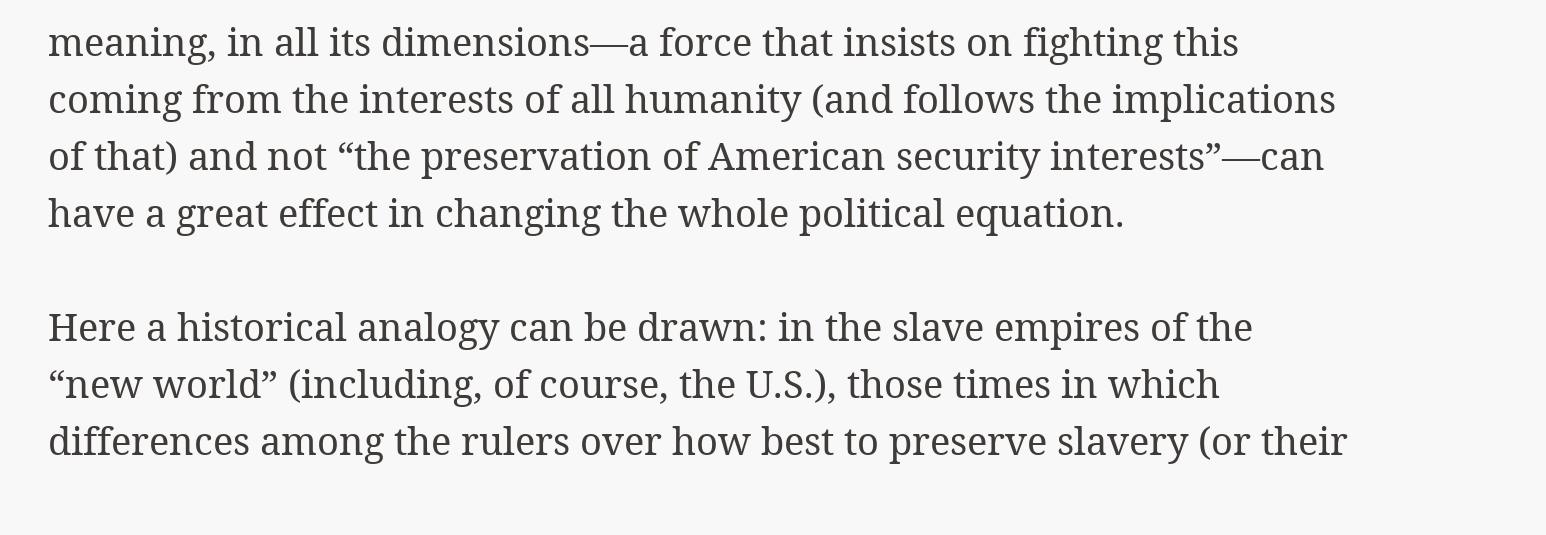meaning, in all its dimensions—a force that insists on fighting this coming from the interests of all humanity (and follows the implications of that) and not “the preservation of American security interests”—can have a great effect in changing the whole political equation.

Here a historical analogy can be drawn: in the slave empires of the “new world” (including, of course, the U.S.), those times in which differences among the rulers over how best to preserve slavery (or their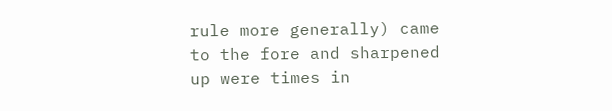rule more generally) came to the fore and sharpened up were times in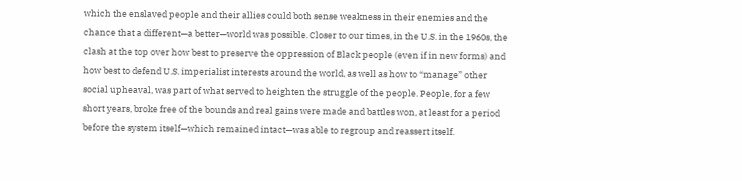which the enslaved people and their allies could both sense weakness in their enemies and the chance that a different—a better—world was possible. Closer to our times, in the U.S. in the 1960s, the clash at the top over how best to preserve the oppression of Black people (even if in new forms) and how best to defend U.S. imperialist interests around the world, as well as how to “manage” other social upheaval, was part of what served to heighten the struggle of the people. People, for a few short years, broke free of the bounds and real gains were made and battles won, at least for a period before the system itself—which remained intact—was able to regroup and reassert itself.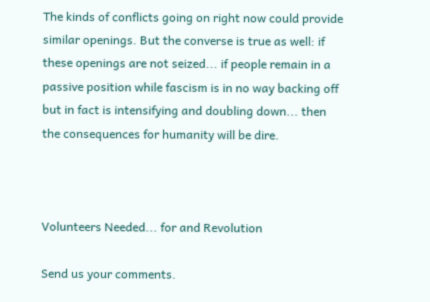The kinds of conflicts going on right now could provide similar openings. But the converse is true as well: if these openings are not seized... if people remain in a passive position while fascism is in no way backing off but in fact is intensifying and doubling down... then the consequences for humanity will be dire.



Volunteers Needed... for and Revolution

Send us your comments.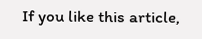If you like this article,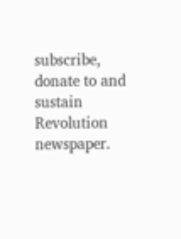subscribe, donate to and sustain Revolution newspaper.